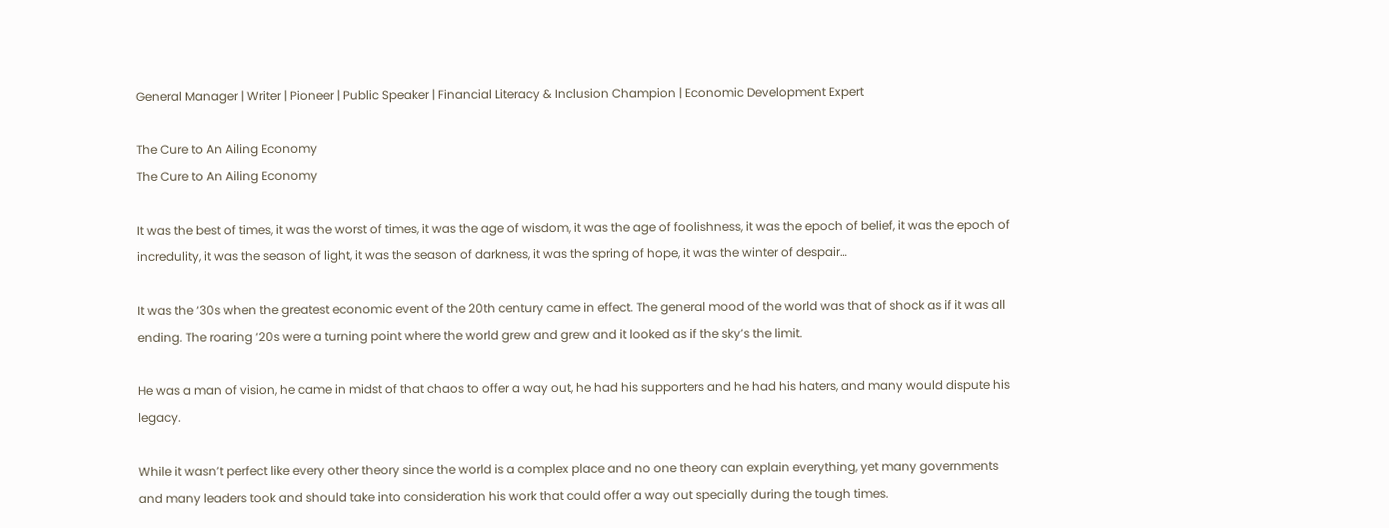General Manager | Writer | Pioneer | Public Speaker | Financial Literacy & Inclusion Champion | Economic Development Expert

The Cure to An Ailing Economy
The Cure to An Ailing Economy

It was the best of times, it was the worst of times, it was the age of wisdom, it was the age of foolishness, it was the epoch of belief, it was the epoch of incredulity, it was the season of light, it was the season of darkness, it was the spring of hope, it was the winter of despair…

It was the ‘30s when the greatest economic event of the 20th century came in effect. The general mood of the world was that of shock as if it was all ending. The roaring ‘20s were a turning point where the world grew and grew and it looked as if the sky’s the limit.

He was a man of vision, he came in midst of that chaos to offer a way out, he had his supporters and he had his haters, and many would dispute his legacy.

While it wasn’t perfect like every other theory since the world is a complex place and no one theory can explain everything, yet many governments and many leaders took and should take into consideration his work that could offer a way out specially during the tough times.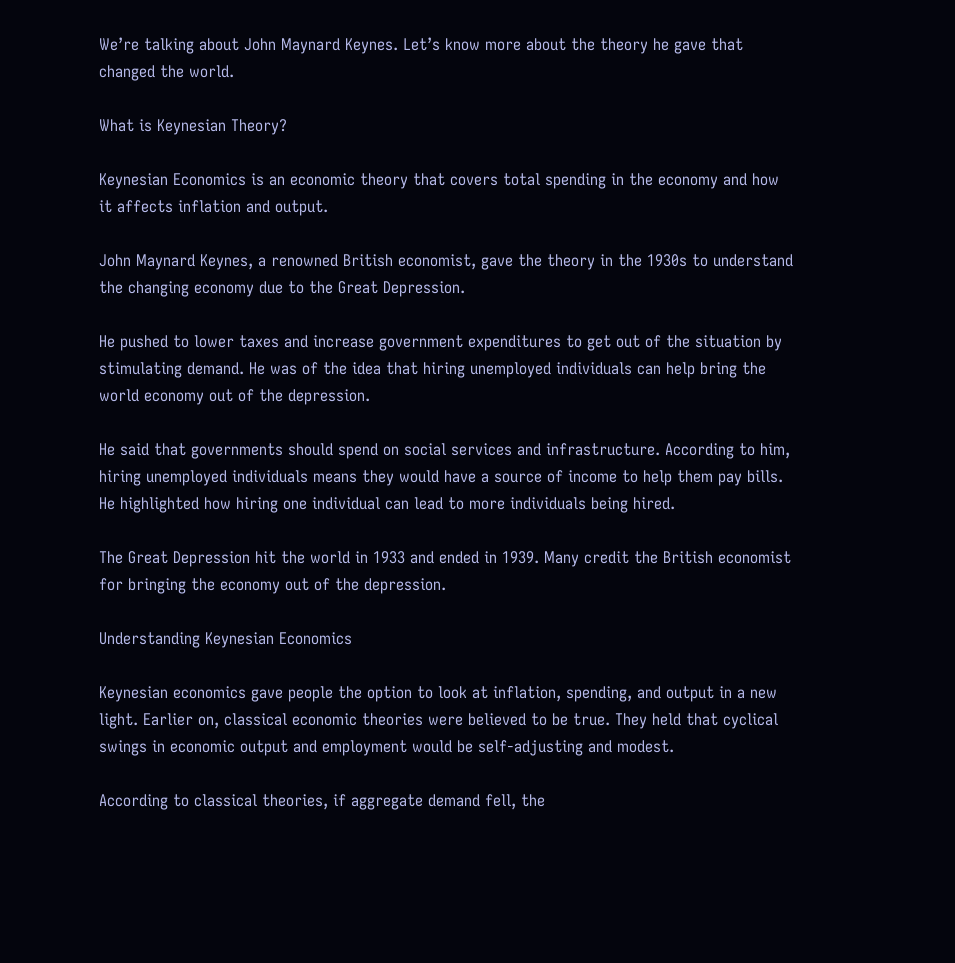We’re talking about John Maynard Keynes. Let’s know more about the theory he gave that changed the world.

What is Keynesian Theory?

Keynesian Economics is an economic theory that covers total spending in the economy and how it affects inflation and output.

John Maynard Keynes, a renowned British economist, gave the theory in the 1930s to understand the changing economy due to the Great Depression.

He pushed to lower taxes and increase government expenditures to get out of the situation by stimulating demand. He was of the idea that hiring unemployed individuals can help bring the world economy out of the depression.

He said that governments should spend on social services and infrastructure. According to him, hiring unemployed individuals means they would have a source of income to help them pay bills. He highlighted how hiring one individual can lead to more individuals being hired.

The Great Depression hit the world in 1933 and ended in 1939. Many credit the British economist for bringing the economy out of the depression.

Understanding Keynesian Economics

Keynesian economics gave people the option to look at inflation, spending, and output in a new light. Earlier on, classical economic theories were believed to be true. They held that cyclical swings in economic output and employment would be self-adjusting and modest.

According to classical theories, if aggregate demand fell, the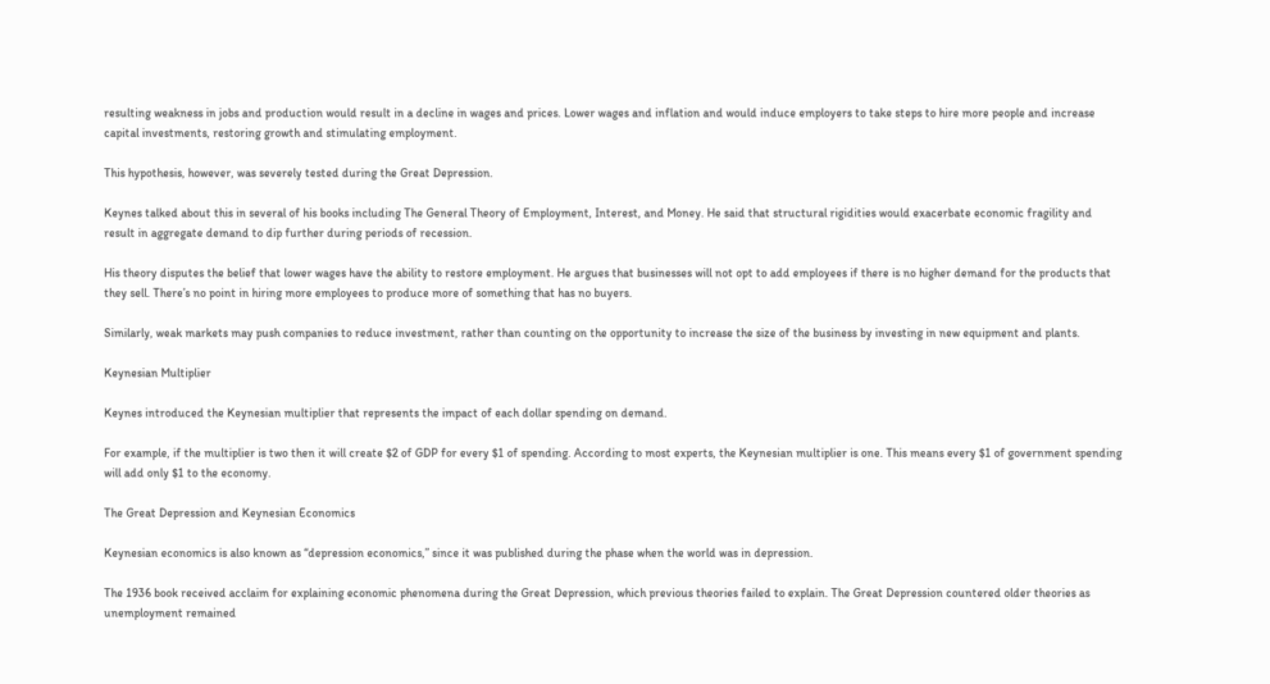resulting weakness in jobs and production would result in a decline in wages and prices. Lower wages and inflation and would induce employers to take steps to hire more people and increase capital investments, restoring growth and stimulating employment.

This hypothesis, however, was severely tested during the Great Depression.

Keynes talked about this in several of his books including The General Theory of Employment, Interest, and Money. He said that structural rigidities would exacerbate economic fragility and result in aggregate demand to dip further during periods of recession.

His theory disputes the belief that lower wages have the ability to restore employment. He argues that businesses will not opt to add employees if there is no higher demand for the products that they sell. There’s no point in hiring more employees to produce more of something that has no buyers.

Similarly, weak markets may push companies to reduce investment, rather than counting on the opportunity to increase the size of the business by investing in new equipment and plants.

Keynesian Multiplier

Keynes introduced the Keynesian multiplier that represents the impact of each dollar spending on demand.

For example, if the multiplier is two then it will create $2 of GDP for every $1 of spending. According to most experts, the Keynesian multiplier is one. This means every $1 of government spending will add only $1 to the economy.

The Great Depression and Keynesian Economics

Keynesian economics is also known as “depression economics,” since it was published during the phase when the world was in depression.

The 1936 book received acclaim for explaining economic phenomena during the Great Depression, which previous theories failed to explain. The Great Depression countered older theories as unemployment remained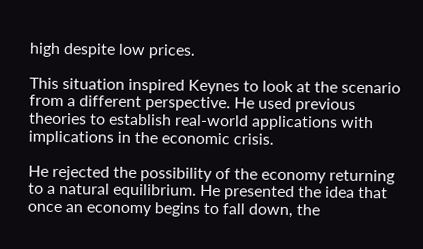high despite low prices.

This situation inspired Keynes to look at the scenario from a different perspective. He used previous theories to establish real-world applications with implications in the economic crisis.

He rejected the possibility of the economy returning to a natural equilibrium. He presented the idea that once an economy begins to fall down, the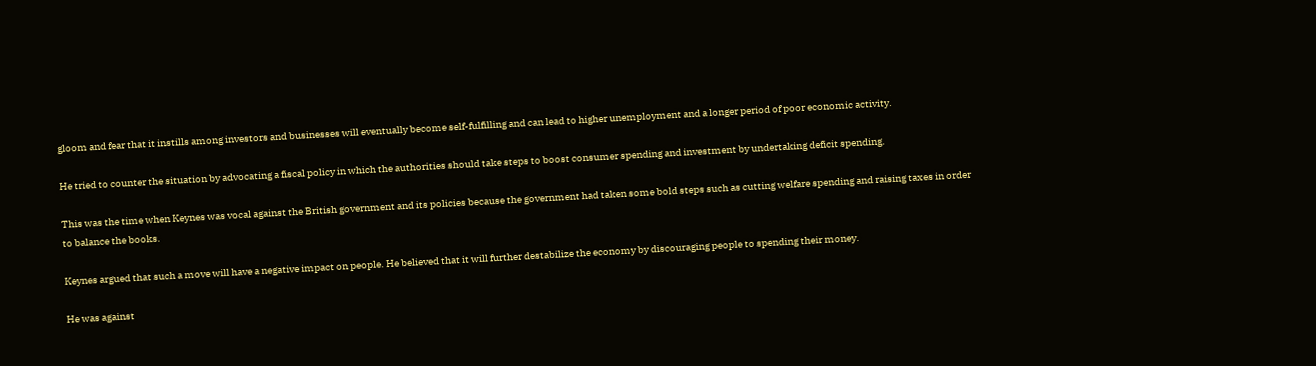gloom and fear that it instills among investors and businesses will eventually become self-fulfilling and can lead to higher unemployment and a longer period of poor economic activity.

He tried to counter the situation by advocating a fiscal policy in which the authorities should take steps to boost consumer spending and investment by undertaking deficit spending.

This was the time when Keynes was vocal against the British government and its policies because the government had taken some bold steps such as cutting welfare spending and raising taxes in order to balance the books.

Keynes argued that such a move will have a negative impact on people. He believed that it will further destabilize the economy by discouraging people to spending their money.

He was against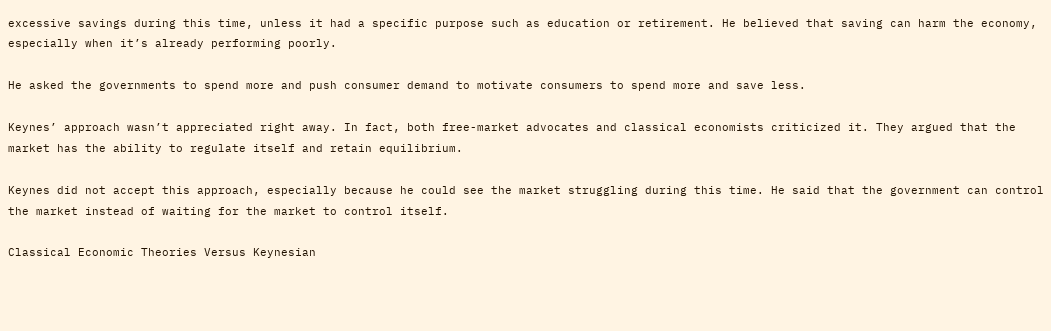excessive savings during this time, unless it had a specific purpose such as education or retirement. He believed that saving can harm the economy, especially when it’s already performing poorly.

He asked the governments to spend more and push consumer demand to motivate consumers to spend more and save less.

Keynes’ approach wasn’t appreciated right away. In fact, both free-market advocates and classical economists criticized it. They argued that the market has the ability to regulate itself and retain equilibrium.

Keynes did not accept this approach, especially because he could see the market struggling during this time. He said that the government can control the market instead of waiting for the market to control itself.

Classical Economic Theories Versus Keynesian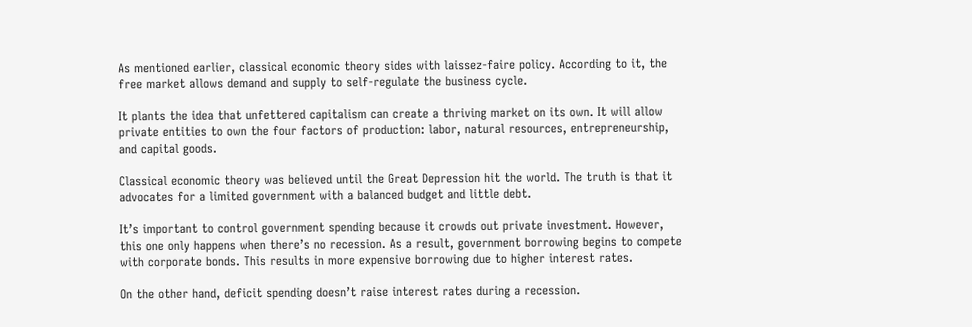As mentioned earlier, classical economic theory sides with laissez-faire policy. According to it, the free market allows demand and supply to self-regulate the business cycle.

It plants the idea that unfettered capitalism can create a thriving market on its own. It will allow private entities to own the four factors of production: labor, natural resources, entrepreneurship, and capital goods.

Classical economic theory was believed until the Great Depression hit the world. The truth is that it advocates for a limited government with a balanced budget and little debt.

It’s important to control government spending because it crowds out private investment. However, this one only happens when there’s no recession. As a result, government borrowing begins to compete with corporate bonds. This results in more expensive borrowing due to higher interest rates.

On the other hand, deficit spending doesn’t raise interest rates during a recession.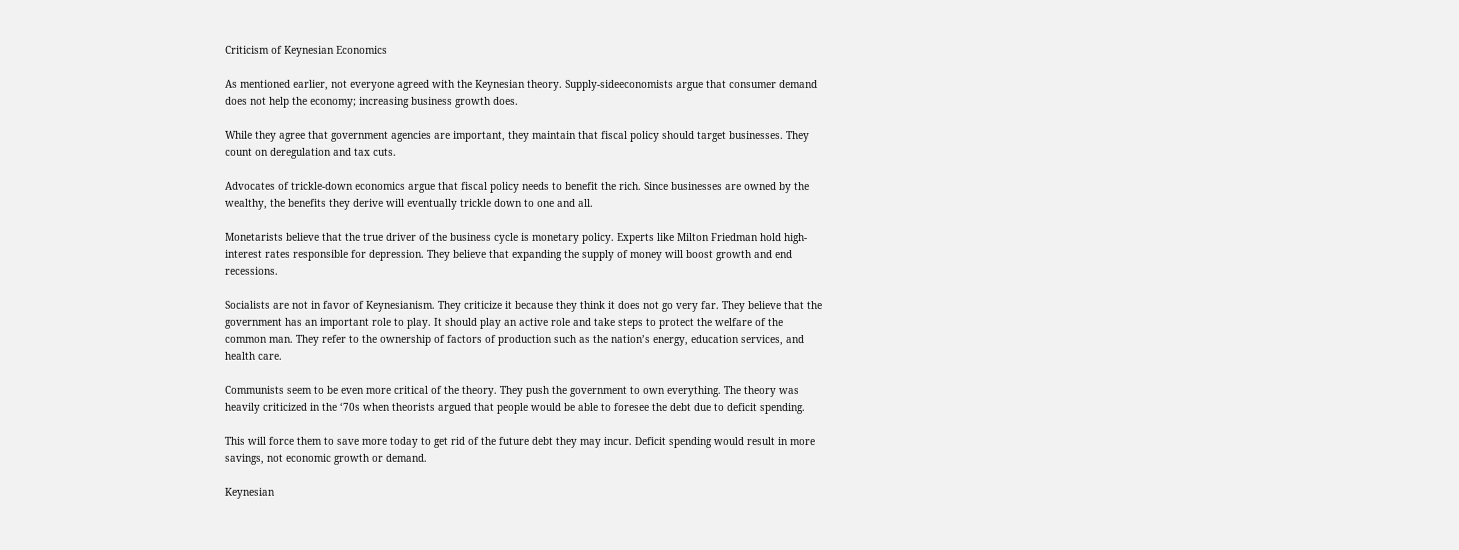Criticism of Keynesian Economics

As mentioned earlier, not everyone agreed with the Keynesian theory. Supply-sideeconomists argue that consumer demand does not help the economy; increasing business growth does.

While they agree that government agencies are important, they maintain that fiscal policy should target businesses. They count on deregulation and tax cuts.

Advocates of trickle-down economics argue that fiscal policy needs to benefit the rich. Since businesses are owned by the wealthy, the benefits they derive will eventually trickle down to one and all.

Monetarists believe that the true driver of the business cycle is monetary policy. Experts like Milton Friedman hold high-interest rates responsible for depression. They believe that expanding the supply of money will boost growth and end recessions.

Socialists are not in favor of Keynesianism. They criticize it because they think it does not go very far. They believe that the government has an important role to play. It should play an active role and take steps to protect the welfare of the common man. They refer to the ownership of factors of production such as the nation’s energy, education services, and health care.

Communists seem to be even more critical of the theory. They push the government to own everything. The theory was heavily criticized in the ‘70s when theorists argued that people would be able to foresee the debt due to deficit spending.

This will force them to save more today to get rid of the future debt they may incur. Deficit spending would result in more savings, not economic growth or demand.

Keynesian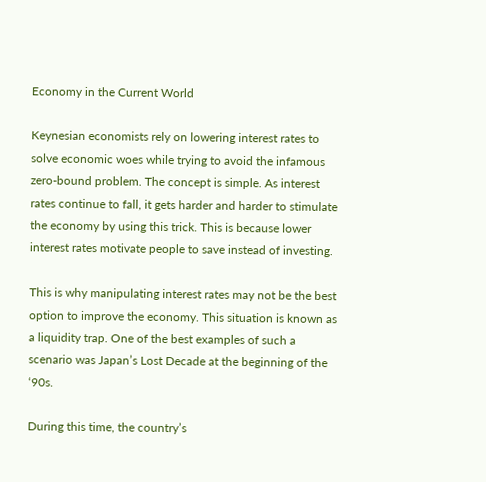Economy in the Current World

Keynesian economists rely on lowering interest rates to solve economic woes while trying to avoid the infamous zero-bound problem. The concept is simple. As interest rates continue to fall, it gets harder and harder to stimulate the economy by using this trick. This is because lower interest rates motivate people to save instead of investing.

This is why manipulating interest rates may not be the best option to improve the economy. This situation is known as a liquidity trap. One of the best examples of such a scenario was Japan’s Lost Decade at the beginning of the ‘90s.

During this time, the country’s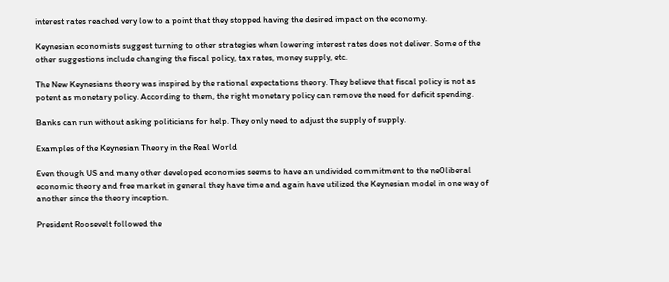interest rates reached very low to a point that they stopped having the desired impact on the economy.

Keynesian economists suggest turning to other strategies when lowering interest rates does not deliver. Some of the other suggestions include changing the fiscal policy, tax rates, money supply, etc.

The New Keynesians theory was inspired by the rational expectations theory. They believe that fiscal policy is not as potent as monetary policy. According to them, the right monetary policy can remove the need for deficit spending.

Banks can run without asking politicians for help. They only need to adjust the supply of supply.

Examples of the Keynesian Theory in the Real World

Even though US and many other developed economies seems to have an undivided commitment to the ne0liberal economic theory and free market in general they have time and again have utilized the Keynesian model in one way of another since the theory inception.

President Roosevelt followed the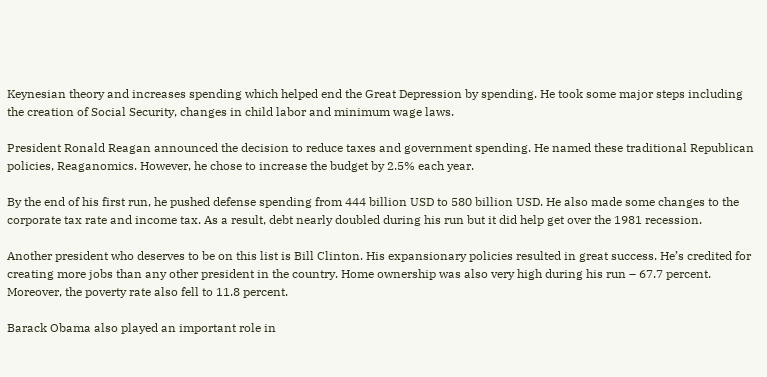Keynesian theory and increases spending which helped end the Great Depression by spending. He took some major steps including the creation of Social Security, changes in child labor and minimum wage laws.

President Ronald Reagan announced the decision to reduce taxes and government spending. He named these traditional Republican policies, Reaganomics. However, he chose to increase the budget by 2.5% each year.

By the end of his first run, he pushed defense spending from 444 billion USD to 580 billion USD. He also made some changes to the corporate tax rate and income tax. As a result, debt nearly doubled during his run but it did help get over the 1981 recession.

Another president who deserves to be on this list is Bill Clinton. His expansionary policies resulted in great success. He’s credited for creating more jobs than any other president in the country. Home ownership was also very high during his run – 67.7 percent. Moreover, the poverty rate also fell to 11.8 percent.

Barack Obama also played an important role in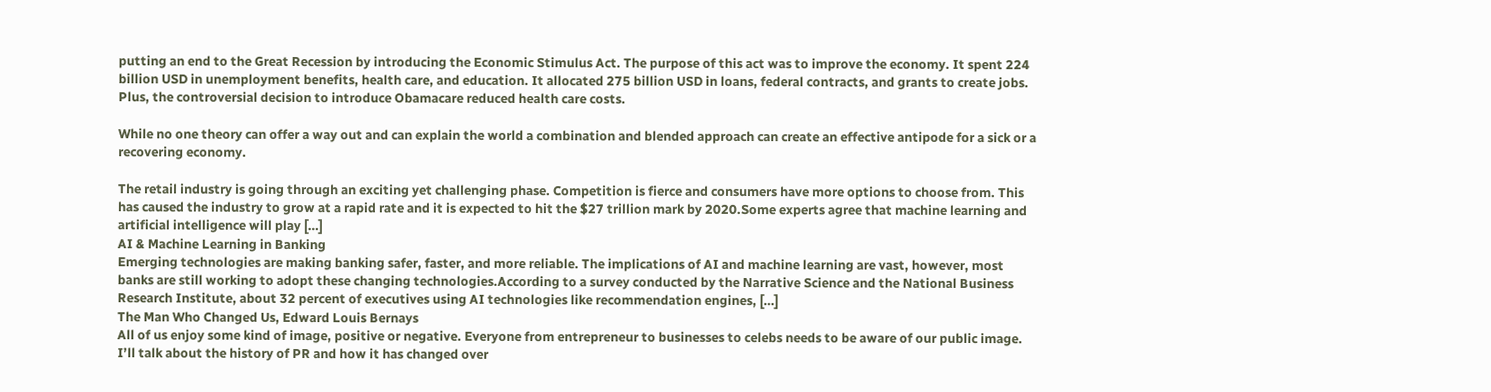putting an end to the Great Recession by introducing the Economic Stimulus Act. The purpose of this act was to improve the economy. It spent 224 billion USD in unemployment benefits, health care, and education. It allocated 275 billion USD in loans, federal contracts, and grants to create jobs. Plus, the controversial decision to introduce Obamacare reduced health care costs.

While no one theory can offer a way out and can explain the world a combination and blended approach can create an effective antipode for a sick or a recovering economy.

The retail industry is going through an exciting yet challenging phase. Competition is fierce and consumers have more options to choose from. This has caused the industry to grow at a rapid rate and it is expected to hit the $27 trillion mark by 2020.Some experts agree that machine learning and artificial intelligence will play […]
AI & Machine Learning in Banking
Emerging technologies are making banking safer, faster, and more reliable. The implications of AI and machine learning are vast, however, most banks are still working to adopt these changing technologies.According to a survey conducted by the Narrative Science and the National Business Research Institute, about 32 percent of executives using AI technologies like recommendation engines, […]
The Man Who Changed Us, Edward Louis Bernays
All of us enjoy some kind of image, positive or negative. Everyone from entrepreneur to businesses to celebs needs to be aware of our public image. I’ll talk about the history of PR and how it has changed over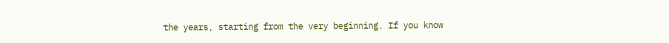the years, starting from the very beginning. If you know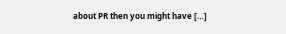about PR then you might have […]